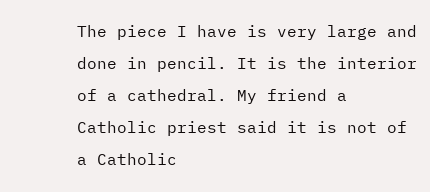The piece I have is very large and done in pencil. It is the interior of a cathedral. My friend a Catholic priest said it is not of a Catholic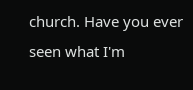church. Have you ever seen what I'm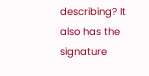describing? It also has the signature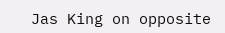Jas King on opposite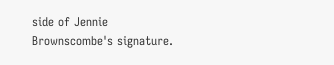side of Jennie Brownscombe's signature.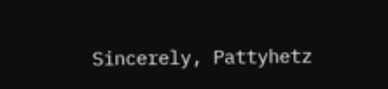Sincerely, Pattyhetz